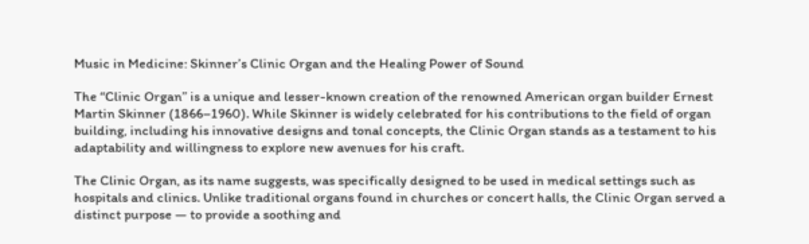Music in Medicine: Skinner’s Clinic Organ and the Healing Power of Sound

The “Clinic Organ” is a unique and lesser-known creation of the renowned American organ builder Ernest Martin Skinner (1866–1960). While Skinner is widely celebrated for his contributions to the field of organ building, including his innovative designs and tonal concepts, the Clinic Organ stands as a testament to his adaptability and willingness to explore new avenues for his craft.

The Clinic Organ, as its name suggests, was specifically designed to be used in medical settings such as hospitals and clinics. Unlike traditional organs found in churches or concert halls, the Clinic Organ served a distinct purpose — to provide a soothing and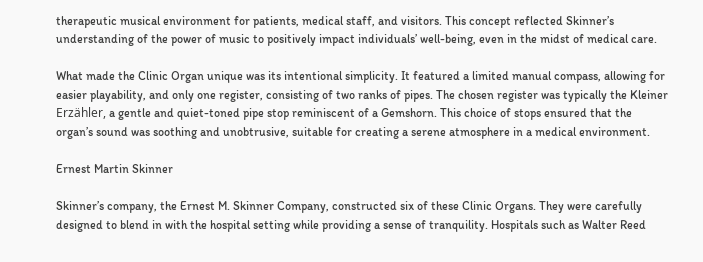therapeutic musical environment for patients, medical staff, and visitors. This concept reflected Skinner’s understanding of the power of music to positively impact individuals’ well-being, even in the midst of medical care.

What made the Clinic Organ unique was its intentional simplicity. It featured a limited manual compass, allowing for easier playability, and only one register, consisting of two ranks of pipes. The chosen register was typically the Kleiner Erzähler, a gentle and quiet-toned pipe stop reminiscent of a Gemshorn. This choice of stops ensured that the organ’s sound was soothing and unobtrusive, suitable for creating a serene atmosphere in a medical environment.

Ernest Martin Skinner

Skinner’s company, the Ernest M. Skinner Company, constructed six of these Clinic Organs. They were carefully designed to blend in with the hospital setting while providing a sense of tranquility. Hospitals such as Walter Reed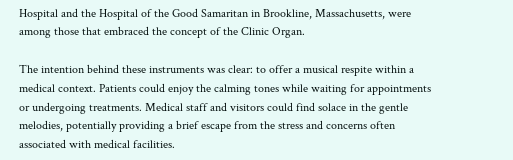Hospital and the Hospital of the Good Samaritan in Brookline, Massachusetts, were among those that embraced the concept of the Clinic Organ.

The intention behind these instruments was clear: to offer a musical respite within a medical context. Patients could enjoy the calming tones while waiting for appointments or undergoing treatments. Medical staff and visitors could find solace in the gentle melodies, potentially providing a brief escape from the stress and concerns often associated with medical facilities.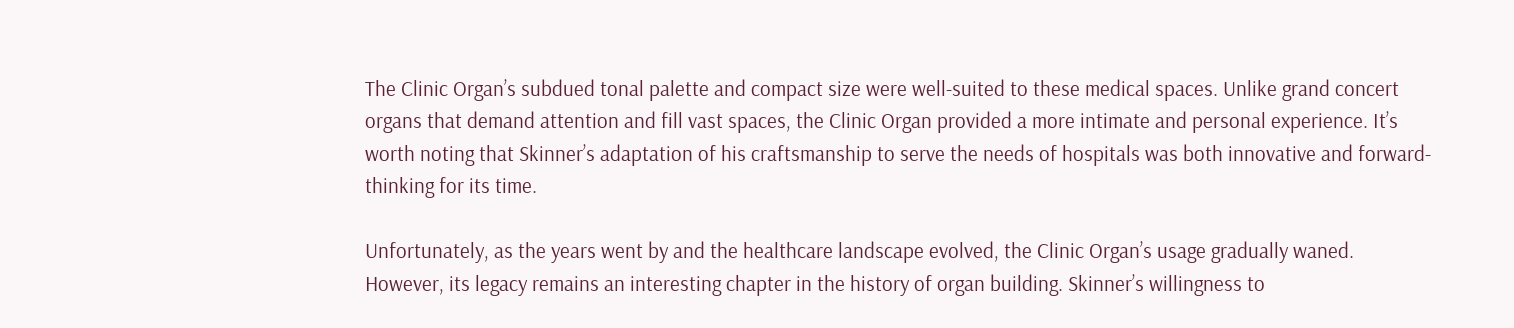The Clinic Organ’s subdued tonal palette and compact size were well-suited to these medical spaces. Unlike grand concert organs that demand attention and fill vast spaces, the Clinic Organ provided a more intimate and personal experience. It’s worth noting that Skinner’s adaptation of his craftsmanship to serve the needs of hospitals was both innovative and forward-thinking for its time.

Unfortunately, as the years went by and the healthcare landscape evolved, the Clinic Organ’s usage gradually waned. However, its legacy remains an interesting chapter in the history of organ building. Skinner’s willingness to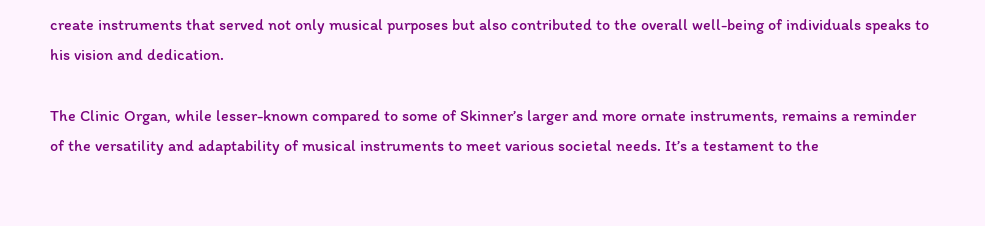create instruments that served not only musical purposes but also contributed to the overall well-being of individuals speaks to his vision and dedication.

The Clinic Organ, while lesser-known compared to some of Skinner’s larger and more ornate instruments, remains a reminder of the versatility and adaptability of musical instruments to meet various societal needs. It’s a testament to the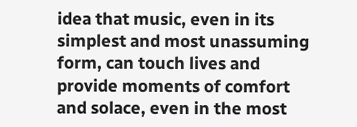idea that music, even in its simplest and most unassuming form, can touch lives and provide moments of comfort and solace, even in the most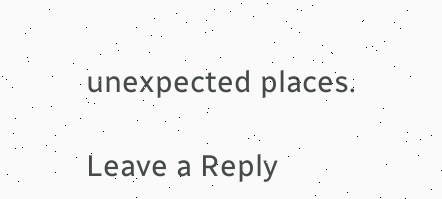unexpected places.

Leave a Reply